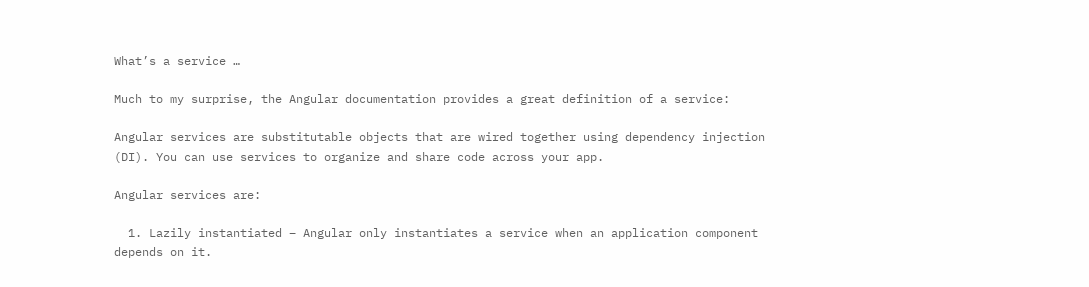What’s a service …

Much to my surprise, the Angular documentation provides a great definition of a service:

Angular services are substitutable objects that are wired together using dependency injection (DI). You can use services to organize and share code across your app.

Angular services are:

  1. Lazily instantiated – Angular only instantiates a service when an application component depends on it.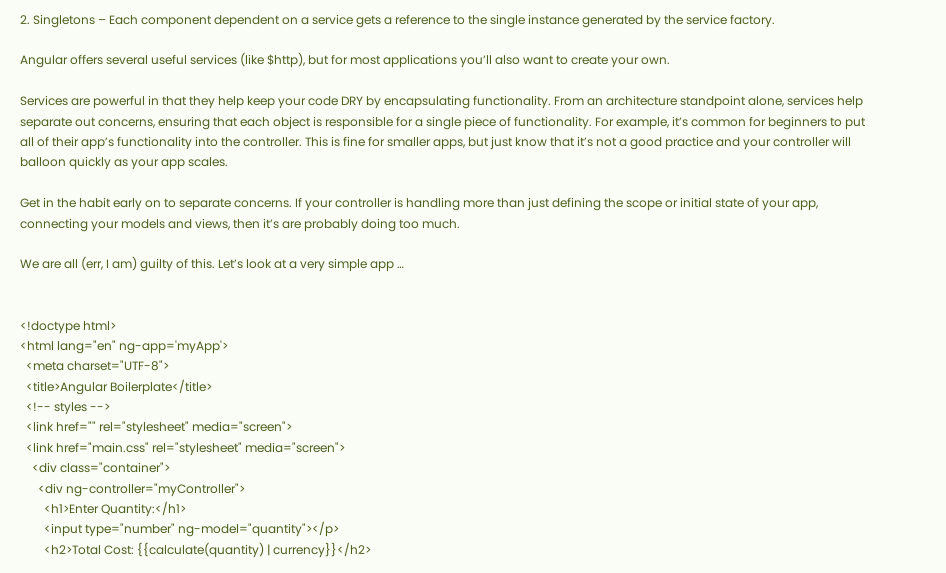2. Singletons – Each component dependent on a service gets a reference to the single instance generated by the service factory.

Angular offers several useful services (like $http), but for most applications you’ll also want to create your own.

Services are powerful in that they help keep your code DRY by encapsulating functionality. From an architecture standpoint alone, services help separate out concerns, ensuring that each object is responsible for a single piece of functionality. For example, it’s common for beginners to put all of their app’s functionality into the controller. This is fine for smaller apps, but just know that it’s not a good practice and your controller will balloon quickly as your app scales.

Get in the habit early on to separate concerns. If your controller is handling more than just defining the scope or initial state of your app, connecting your models and views, then it’s are probably doing too much.

We are all (err, I am) guilty of this. Let’s look at a very simple app …


<!doctype html>
<html lang="en" ng-app='myApp'>
  <meta charset="UTF-8">
  <title>Angular Boilerplate</title>
  <!-- styles -->
  <link href="" rel="stylesheet" media="screen">
  <link href="main.css" rel="stylesheet" media="screen">
    <div class="container">
      <div ng-controller="myController">
        <h1>Enter Quantity:</h1>
        <input type="number" ng-model="quantity"></p>
        <h2>Total Cost: {{calculate(quantity) | currency}}</h2>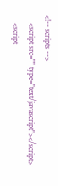<!-- scripts -->
    <script src="" type="text/javascript"></script>
    <script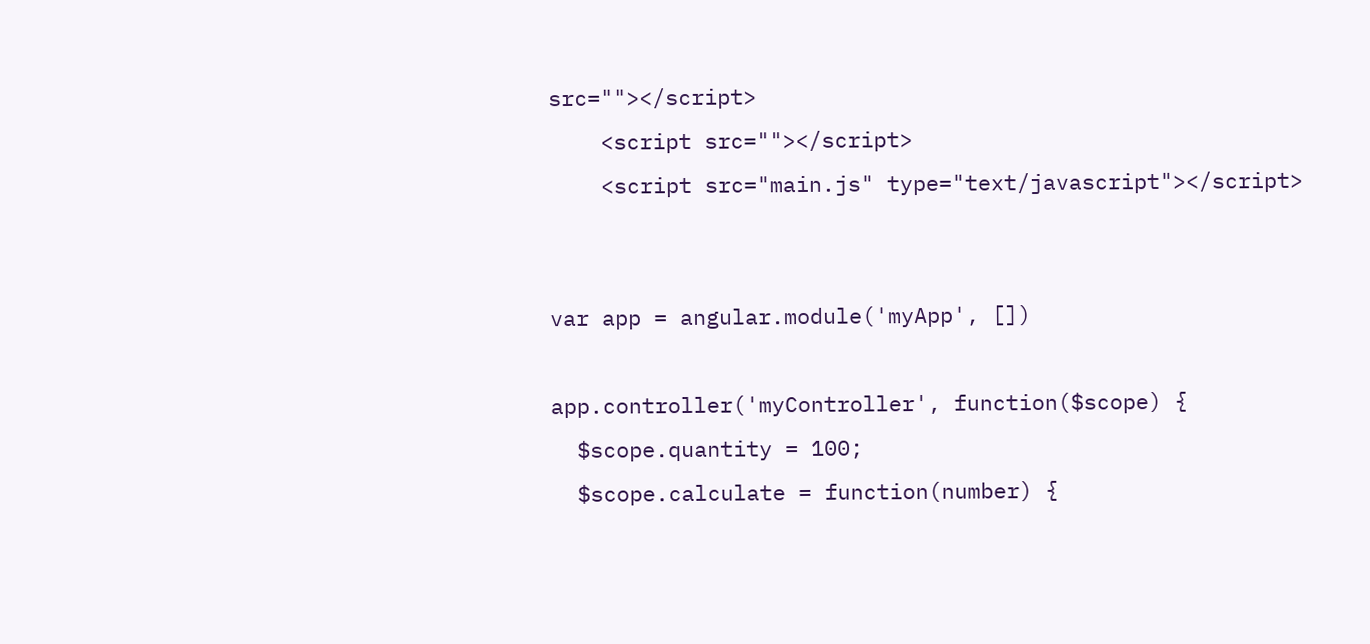src=""></script>
    <script src=""></script>
    <script src="main.js" type="text/javascript"></script>


var app = angular.module('myApp', [])

app.controller('myController', function($scope) {
  $scope.quantity = 100;
  $scope.calculate = function(number) {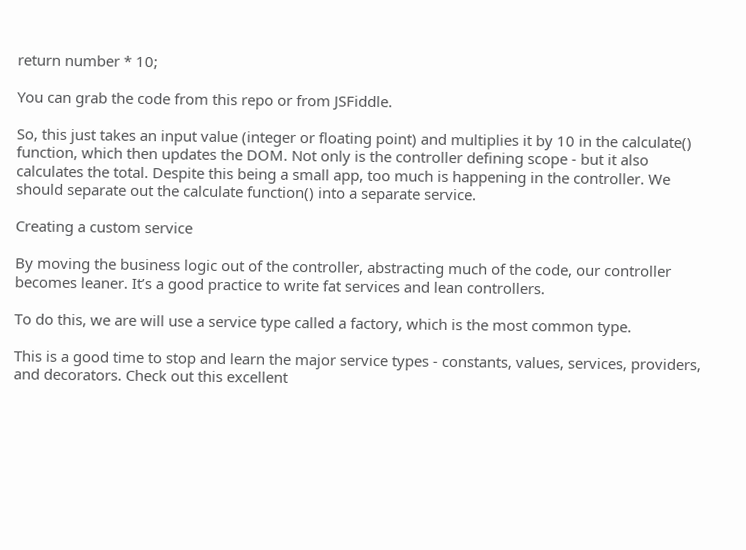return number * 10;

You can grab the code from this repo or from JSFiddle.

So, this just takes an input value (integer or floating point) and multiplies it by 10 in the calculate() function, which then updates the DOM. Not only is the controller defining scope - but it also calculates the total. Despite this being a small app, too much is happening in the controller. We should separate out the calculate function() into a separate service.

Creating a custom service

By moving the business logic out of the controller, abstracting much of the code, our controller becomes leaner. It’s a good practice to write fat services and lean controllers.

To do this, we are will use a service type called a factory, which is the most common type.

This is a good time to stop and learn the major service types - constants, values, services, providers, and decorators. Check out this excellent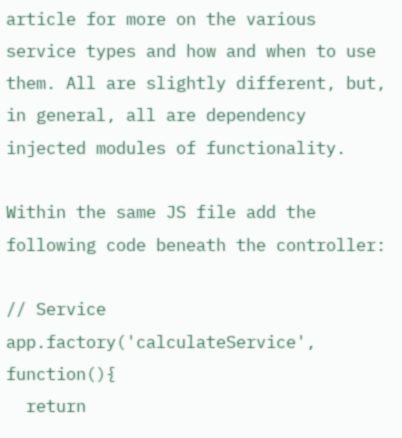article for more on the various service types and how and when to use them. All are slightly different, but, in general, all are dependency injected modules of functionality.

Within the same JS file add the following code beneath the controller:

// Service
app.factory('calculateService', function(){
  return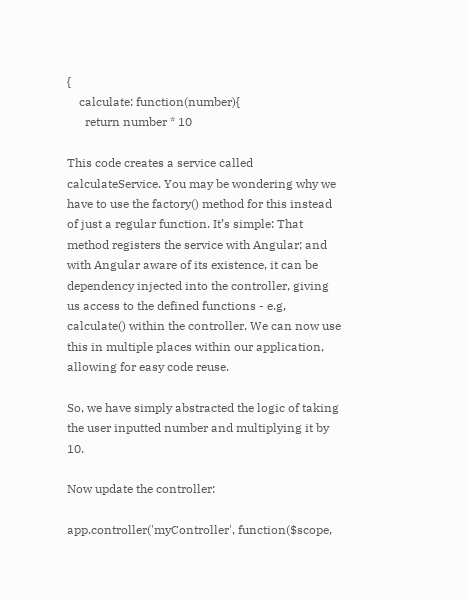{
    calculate: function(number){
      return number * 10

This code creates a service called calculateService. You may be wondering why we have to use the factory() method for this instead of just a regular function. It’s simple: That method registers the service with Angular; and with Angular aware of its existence, it can be dependency injected into the controller, giving us access to the defined functions - e.g, calculate() within the controller. We can now use this in multiple places within our application, allowing for easy code reuse.

So, we have simply abstracted the logic of taking the user inputted number and multiplying it by 10.

Now update the controller:

app.controller('myController', function($scope,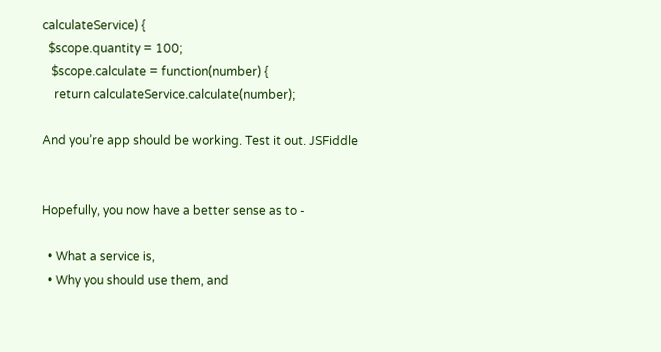calculateService) {
  $scope.quantity = 100;
   $scope.calculate = function(number) {
    return calculateService.calculate(number);

And you’re app should be working. Test it out. JSFiddle


Hopefully, you now have a better sense as to -

  • What a service is,
  • Why you should use them, and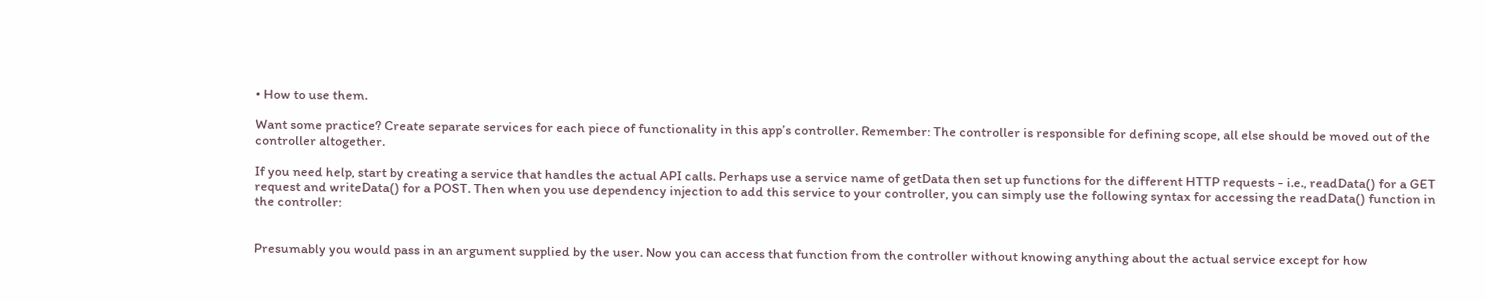• How to use them.

Want some practice? Create separate services for each piece of functionality in this app’s controller. Remember: The controller is responsible for defining scope, all else should be moved out of the controller altogether.

If you need help, start by creating a service that handles the actual API calls. Perhaps use a service name of getData then set up functions for the different HTTP requests - i.e., readData() for a GET request and writeData() for a POST. Then when you use dependency injection to add this service to your controller, you can simply use the following syntax for accessing the readData() function in the controller:


Presumably you would pass in an argument supplied by the user. Now you can access that function from the controller without knowing anything about the actual service except for how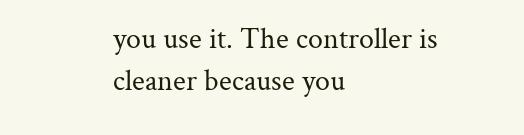you use it. The controller is cleaner because you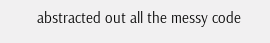abstracted out all the messy code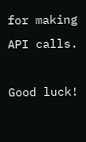for making API calls.

Good luck!